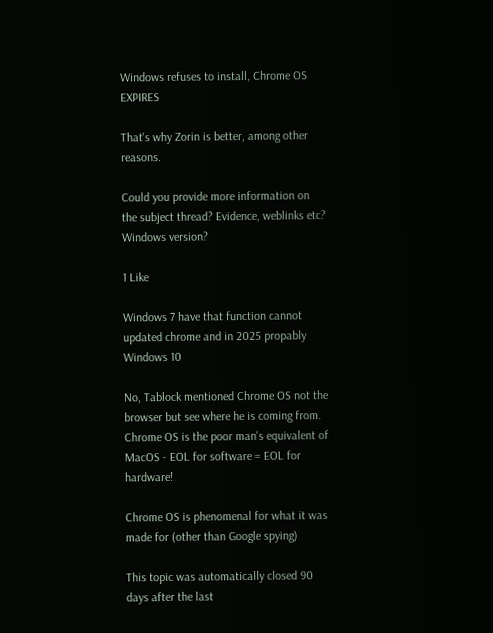Windows refuses to install, Chrome OS EXPIRES

That's why Zorin is better, among other reasons.

Could you provide more information on the subject thread? Evidence, weblinks etc? Windows version?

1 Like

Windows 7 have that function cannot updated chrome and in 2025 propably Windows 10

No, Tablock mentioned Chrome OS not the browser but see where he is coming from. Chrome OS is the poor man's equivalent of MacOS - EOL for software = EOL for hardware!

Chrome OS is phenomenal for what it was made for (other than Google spying)

This topic was automatically closed 90 days after the last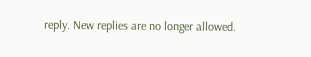reply. New replies are no longer allowed.